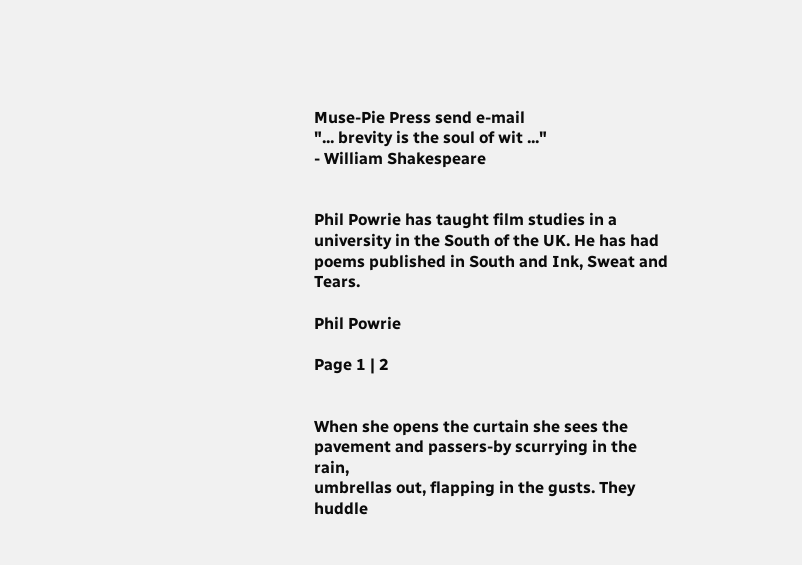Muse-Pie Press send e-mail
"... brevity is the soul of wit ..."
- William Shakespeare


Phil Powrie has taught film studies in a university in the South of the UK. He has had poems published in South and Ink, Sweat and Tears.

Phil Powrie

Page 1 | 2


When she opens the curtain she sees the
pavement and passers-by scurrying in the rain,
umbrellas out, flapping in the gusts. They
huddle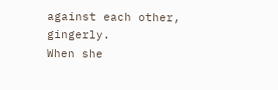against each other, gingerly.
When she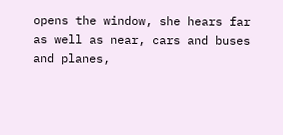opens the window, she hears far
as well as near, cars and buses and planes,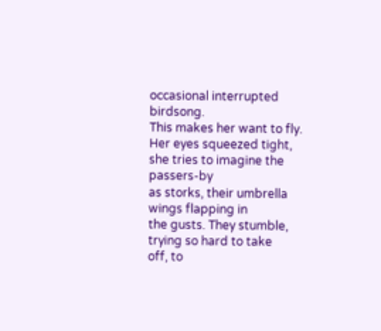occasional interrupted birdsong.
This makes her want to fly. Her eyes squeezed tight,
she tries to imagine the passers-by
as storks, their umbrella wings flapping in
the gusts. They stumble, trying so hard to take
off, to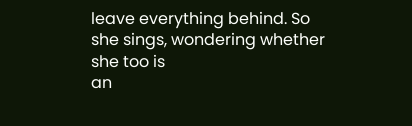leave everything behind. So
she sings, wondering whether she too is
an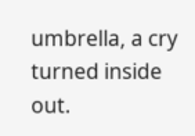umbrella, a cry turned inside out.